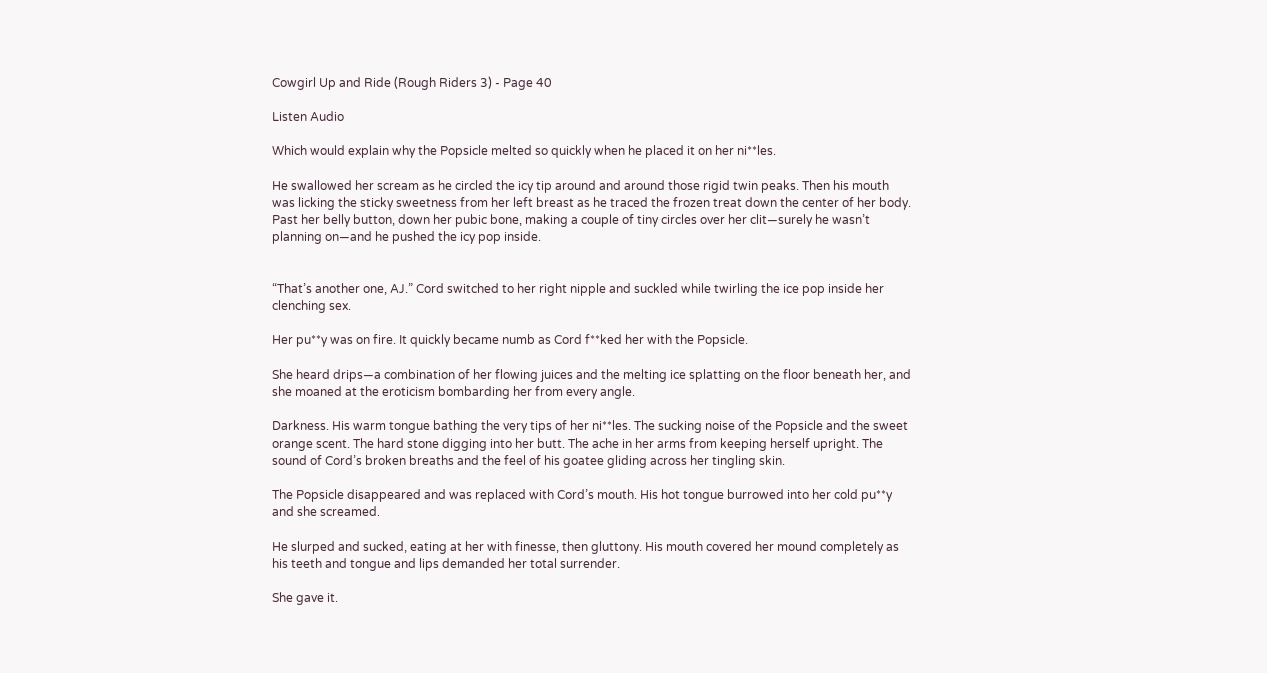Cowgirl Up and Ride (Rough Riders 3) - Page 40

Listen Audio

Which would explain why the Popsicle melted so quickly when he placed it on her ni**les.

He swallowed her scream as he circled the icy tip around and around those rigid twin peaks. Then his mouth was licking the sticky sweetness from her left breast as he traced the frozen treat down the center of her body. Past her belly button, down her pubic bone, making a couple of tiny circles over her clit—surely he wasn’t planning on—and he pushed the icy pop inside.


“That’s another one, AJ.” Cord switched to her right nipple and suckled while twirling the ice pop inside her clenching sex.

Her pu**y was on fire. It quickly became numb as Cord f**ked her with the Popsicle.

She heard drips—a combination of her flowing juices and the melting ice splatting on the floor beneath her, and she moaned at the eroticism bombarding her from every angle.

Darkness. His warm tongue bathing the very tips of her ni**les. The sucking noise of the Popsicle and the sweet orange scent. The hard stone digging into her butt. The ache in her arms from keeping herself upright. The sound of Cord’s broken breaths and the feel of his goatee gliding across her tingling skin.

The Popsicle disappeared and was replaced with Cord’s mouth. His hot tongue burrowed into her cold pu**y and she screamed.

He slurped and sucked, eating at her with finesse, then gluttony. His mouth covered her mound completely as his teeth and tongue and lips demanded her total surrender.

She gave it.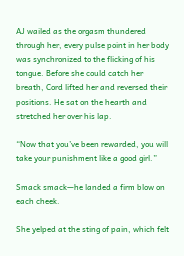AJ wailed as the orgasm thundered through her, every pulse point in her body was synchronized to the flicking of his tongue. Before she could catch her breath, Cord lifted her and reversed their positions. He sat on the hearth and stretched her over his lap.

“Now that you’ve been rewarded, you will take your punishment like a good girl.”

Smack smack—he landed a firm blow on each cheek.

She yelped at the sting of pain, which felt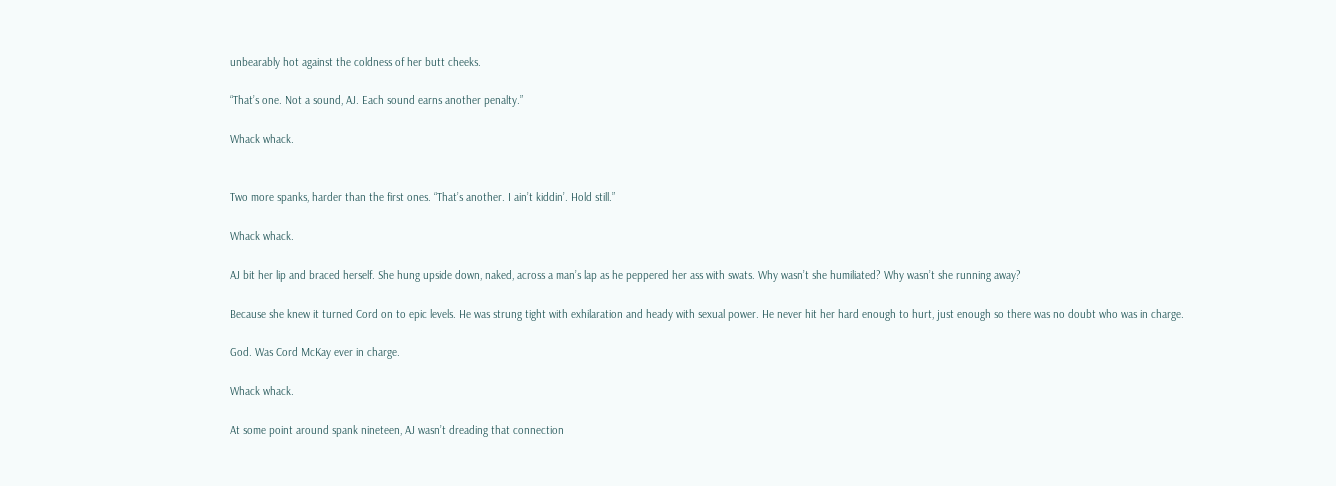unbearably hot against the coldness of her butt cheeks.

“That’s one. Not a sound, AJ. Each sound earns another penalty.”

Whack whack.


Two more spanks, harder than the first ones. “That’s another. I ain’t kiddin’. Hold still.”

Whack whack.

AJ bit her lip and braced herself. She hung upside down, naked, across a man’s lap as he peppered her ass with swats. Why wasn’t she humiliated? Why wasn’t she running away?

Because she knew it turned Cord on to epic levels. He was strung tight with exhilaration and heady with sexual power. He never hit her hard enough to hurt, just enough so there was no doubt who was in charge.

God. Was Cord McKay ever in charge.

Whack whack.

At some point around spank nineteen, AJ wasn’t dreading that connection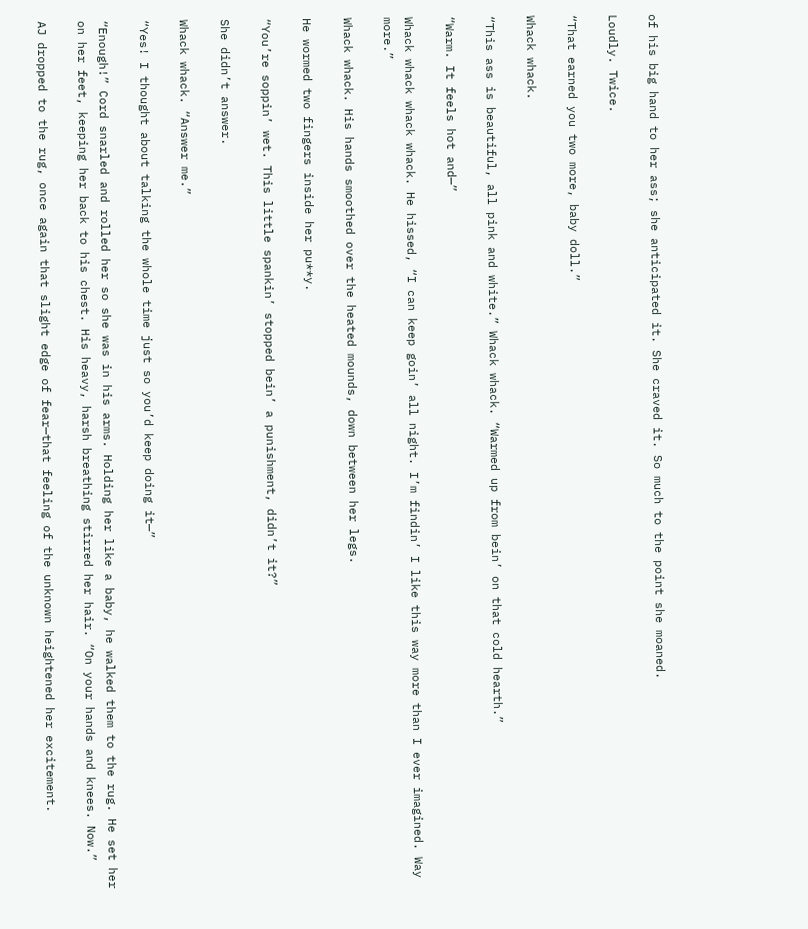of his big hand to her ass; she anticipated it. She craved it. So much to the point she moaned.

Loudly. Twice.

“That earned you two more, baby doll.”

Whack whack.

“This ass is beautiful, all pink and white.” Whack whack. “Warmed up from bein’ on that cold hearth.”

“Warm. It feels hot and—”

Whack whack whack whack. He hissed, “I can keep goin’ all night. I’m findin’ I like this way more than I ever imagined. Way more.”

Whack whack. His hands smoothed over the heated mounds, down between her legs.

He wormed two fingers inside her pu**y.

“You’re soppin’ wet. This little spankin’ stopped bein’ a punishment, didn’t it?”

She didn’t answer.

Whack whack. “Answer me.”

“Yes! I thought about talking the whole time just so you’d keep doing it—”

“Enough!” Cord snarled and rolled her so she was in his arms. Holding her like a baby, he walked them to the rug. He set her on her feet, keeping her back to his chest. His heavy, harsh breathing stirred her hair. “On your hands and knees. Now.”

AJ dropped to the rug, once again that slight edge of fear—that feeling of the unknown heightened her excitement.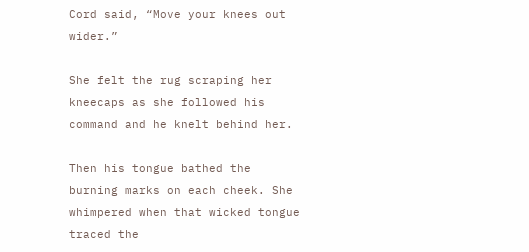Cord said, “Move your knees out wider.”

She felt the rug scraping her kneecaps as she followed his command and he knelt behind her.

Then his tongue bathed the burning marks on each cheek. She whimpered when that wicked tongue traced the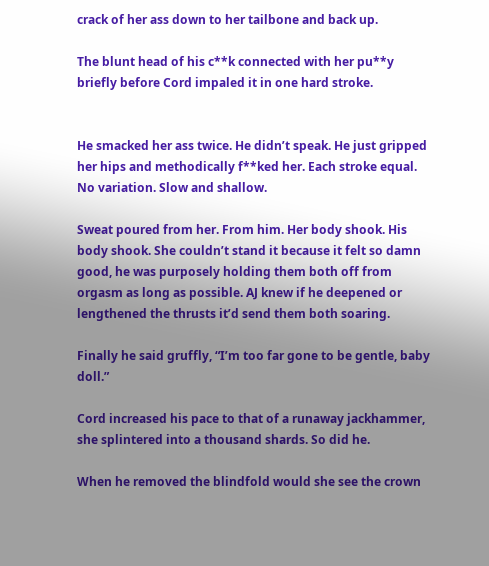crack of her ass down to her tailbone and back up.

The blunt head of his c**k connected with her pu**y briefly before Cord impaled it in one hard stroke.


He smacked her ass twice. He didn’t speak. He just gripped her hips and methodically f**ked her. Each stroke equal. No variation. Slow and shallow.

Sweat poured from her. From him. Her body shook. His body shook. She couldn’t stand it because it felt so damn good, he was purposely holding them both off from orgasm as long as possible. AJ knew if he deepened or lengthened the thrusts it’d send them both soaring.

Finally he said gruffly, “I’m too far gone to be gentle, baby doll.”

Cord increased his pace to that of a runaway jackhammer, she splintered into a thousand shards. So did he.

When he removed the blindfold would she see the crown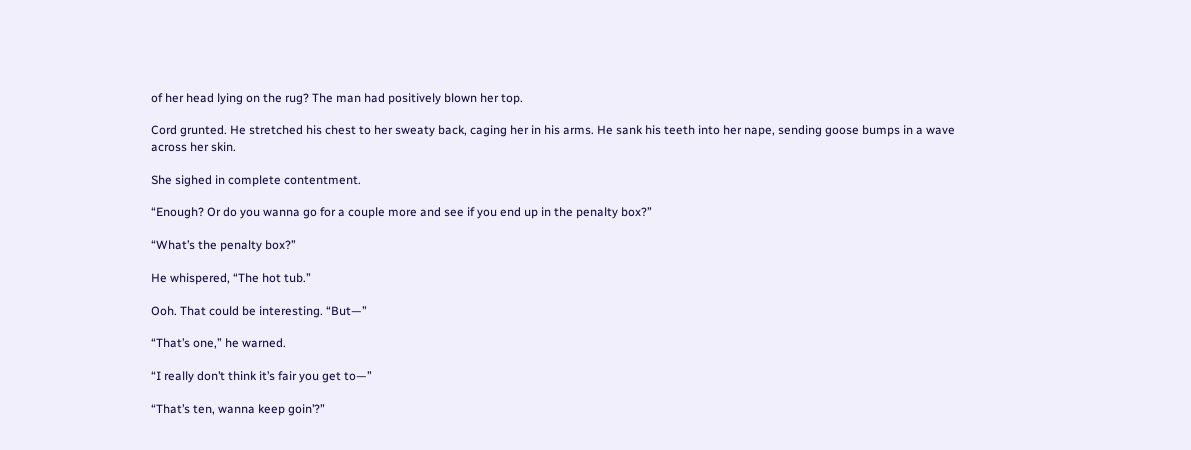of her head lying on the rug? The man had positively blown her top.

Cord grunted. He stretched his chest to her sweaty back, caging her in his arms. He sank his teeth into her nape, sending goose bumps in a wave across her skin.

She sighed in complete contentment.

“Enough? Or do you wanna go for a couple more and see if you end up in the penalty box?”

“What’s the penalty box?”

He whispered, “The hot tub.”

Ooh. That could be interesting. “But—”

“That’s one,” he warned.

“I really don’t think it’s fair you get to—”

“That’s ten, wanna keep goin’?”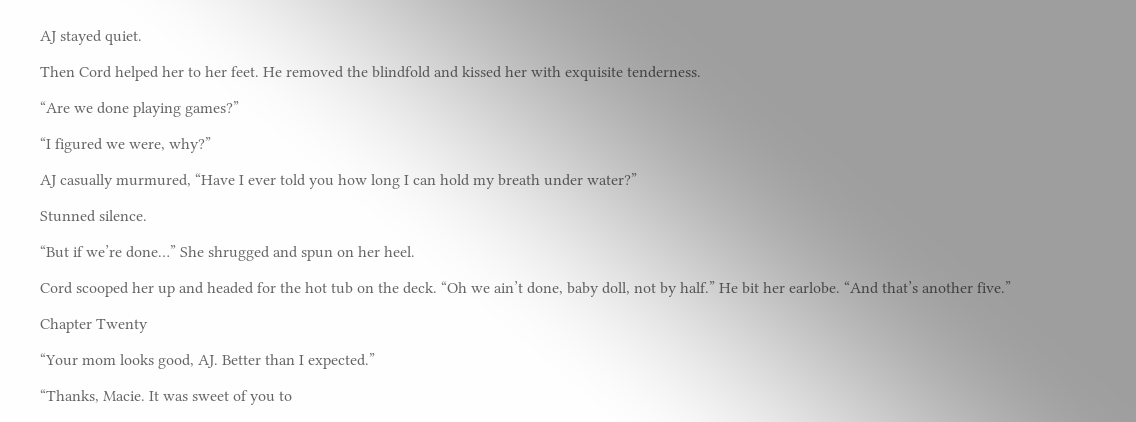AJ stayed quiet.

Then Cord helped her to her feet. He removed the blindfold and kissed her with exquisite tenderness.

“Are we done playing games?”

“I figured we were, why?”

AJ casually murmured, “Have I ever told you how long I can hold my breath under water?”

Stunned silence.

“But if we’re done…” She shrugged and spun on her heel.

Cord scooped her up and headed for the hot tub on the deck. “Oh we ain’t done, baby doll, not by half.” He bit her earlobe. “And that’s another five.”

Chapter Twenty

“Your mom looks good, AJ. Better than I expected.”

“Thanks, Macie. It was sweet of you to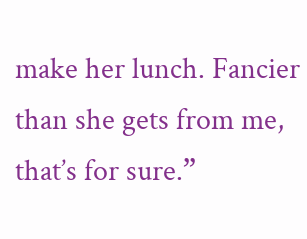make her lunch. Fancier than she gets from me, that’s for sure.”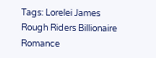Tags: Lorelei James Rough Riders Billionaire Romance